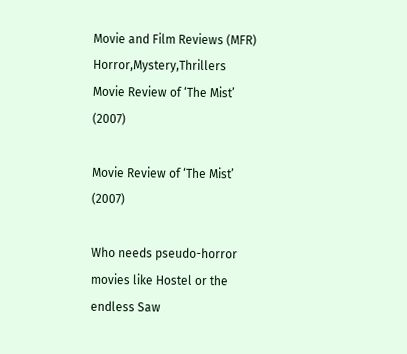Movie and Film Reviews (MFR) Horror,Mystery,Thrillers Movie Review of ‘The Mist’ (2007)

Movie Review of ‘The Mist’ (2007)

Who needs pseudo-horror movies like Hostel or the endless Saw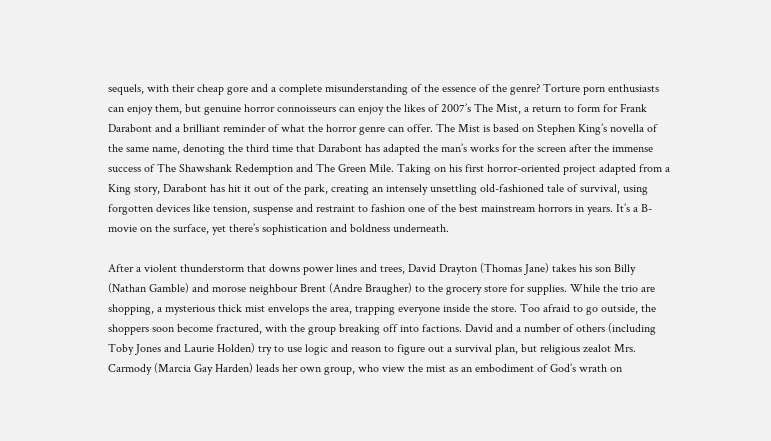sequels, with their cheap gore and a complete misunderstanding of the essence of the genre? Torture porn enthusiasts can enjoy them, but genuine horror connoisseurs can enjoy the likes of 2007’s The Mist, a return to form for Frank Darabont and a brilliant reminder of what the horror genre can offer. The Mist is based on Stephen King’s novella of the same name, denoting the third time that Darabont has adapted the man’s works for the screen after the immense success of The Shawshank Redemption and The Green Mile. Taking on his first horror-oriented project adapted from a King story, Darabont has hit it out of the park, creating an intensely unsettling old-fashioned tale of survival, using forgotten devices like tension, suspense and restraint to fashion one of the best mainstream horrors in years. It’s a B-movie on the surface, yet there’s sophistication and boldness underneath.

After a violent thunderstorm that downs power lines and trees, David Drayton (Thomas Jane) takes his son Billy (Nathan Gamble) and morose neighbour Brent (Andre Braugher) to the grocery store for supplies. While the trio are shopping, a mysterious thick mist envelops the area, trapping everyone inside the store. Too afraid to go outside, the shoppers soon become fractured, with the group breaking off into factions. David and a number of others (including Toby Jones and Laurie Holden) try to use logic and reason to figure out a survival plan, but religious zealot Mrs. Carmody (Marcia Gay Harden) leads her own group, who view the mist as an embodiment of God’s wrath on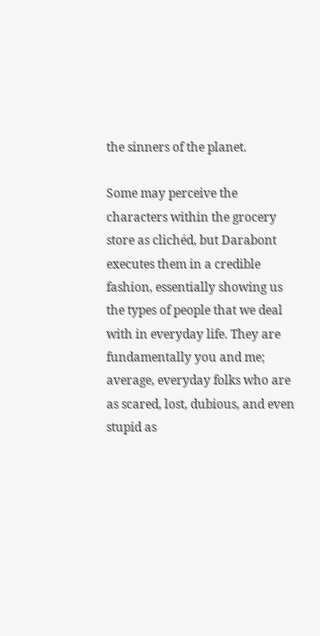the sinners of the planet.

Some may perceive the characters within the grocery store as clichéd, but Darabont executes them in a credible fashion, essentially showing us the types of people that we deal with in everyday life. They are fundamentally you and me; average, everyday folks who are as scared, lost, dubious, and even stupid as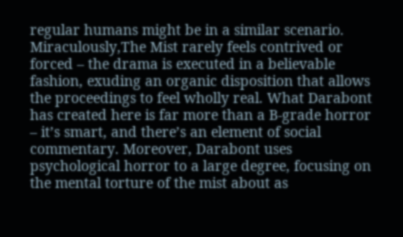regular humans might be in a similar scenario. Miraculously,The Mist rarely feels contrived or forced – the drama is executed in a believable fashion, exuding an organic disposition that allows the proceedings to feel wholly real. What Darabont has created here is far more than a B-grade horror – it’s smart, and there’s an element of social commentary. Moreover, Darabont uses psychological horror to a large degree, focusing on the mental torture of the mist about as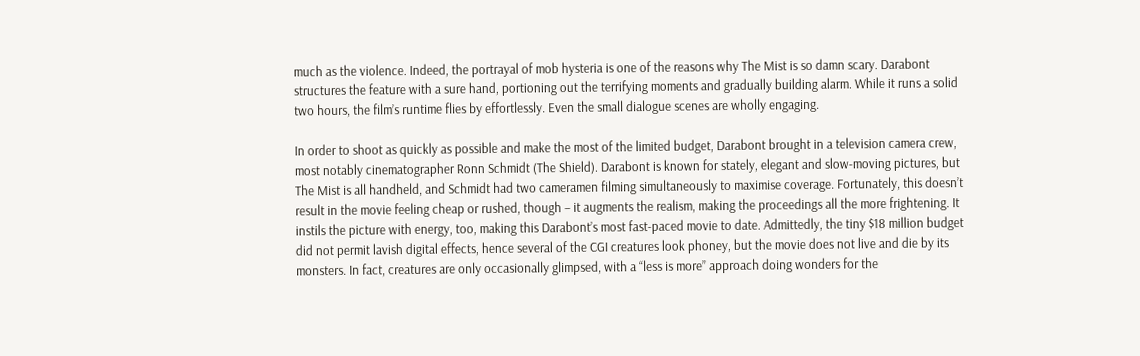much as the violence. Indeed, the portrayal of mob hysteria is one of the reasons why The Mist is so damn scary. Darabont structures the feature with a sure hand, portioning out the terrifying moments and gradually building alarm. While it runs a solid two hours, the film’s runtime flies by effortlessly. Even the small dialogue scenes are wholly engaging.

In order to shoot as quickly as possible and make the most of the limited budget, Darabont brought in a television camera crew, most notably cinematographer Ronn Schmidt (The Shield). Darabont is known for stately, elegant and slow-moving pictures, but The Mist is all handheld, and Schmidt had two cameramen filming simultaneously to maximise coverage. Fortunately, this doesn’t result in the movie feeling cheap or rushed, though – it augments the realism, making the proceedings all the more frightening. It instils the picture with energy, too, making this Darabont’s most fast-paced movie to date. Admittedly, the tiny $18 million budget did not permit lavish digital effects, hence several of the CGI creatures look phoney, but the movie does not live and die by its monsters. In fact, creatures are only occasionally glimpsed, with a “less is more” approach doing wonders for the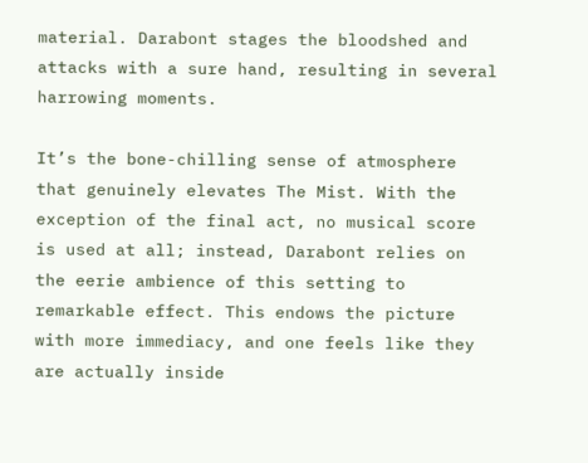material. Darabont stages the bloodshed and attacks with a sure hand, resulting in several harrowing moments.

It’s the bone-chilling sense of atmosphere that genuinely elevates The Mist. With the exception of the final act, no musical score is used at all; instead, Darabont relies on the eerie ambience of this setting to remarkable effect. This endows the picture with more immediacy, and one feels like they are actually inside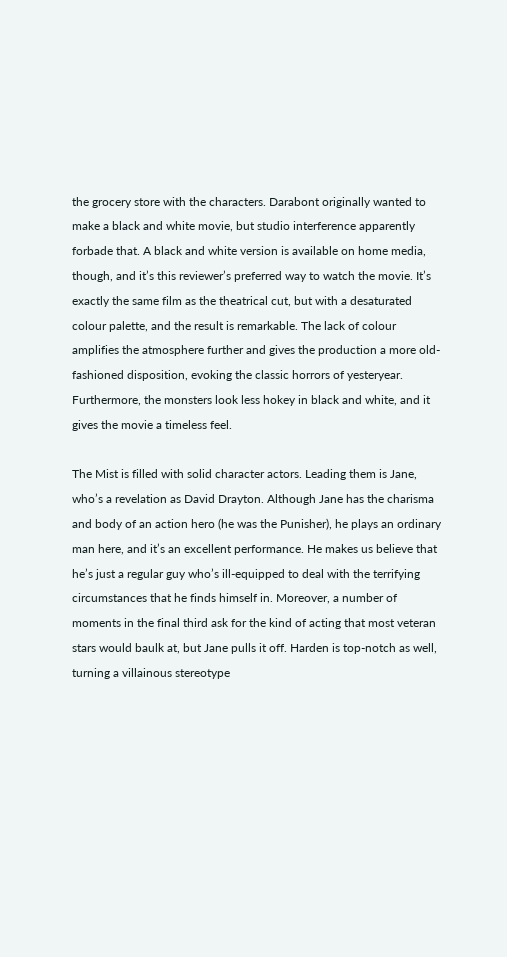the grocery store with the characters. Darabont originally wanted to make a black and white movie, but studio interference apparently forbade that. A black and white version is available on home media, though, and it’s this reviewer’s preferred way to watch the movie. It’s exactly the same film as the theatrical cut, but with a desaturated colour palette, and the result is remarkable. The lack of colour amplifies the atmosphere further and gives the production a more old-fashioned disposition, evoking the classic horrors of yesteryear. Furthermore, the monsters look less hokey in black and white, and it gives the movie a timeless feel.

The Mist is filled with solid character actors. Leading them is Jane, who’s a revelation as David Drayton. Although Jane has the charisma and body of an action hero (he was the Punisher), he plays an ordinary man here, and it’s an excellent performance. He makes us believe that he’s just a regular guy who’s ill-equipped to deal with the terrifying circumstances that he finds himself in. Moreover, a number of moments in the final third ask for the kind of acting that most veteran stars would baulk at, but Jane pulls it off. Harden is top-notch as well, turning a villainous stereotype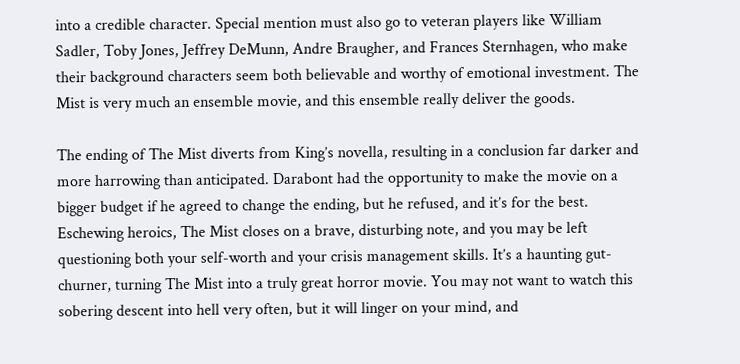into a credible character. Special mention must also go to veteran players like William Sadler, Toby Jones, Jeffrey DeMunn, Andre Braugher, and Frances Sternhagen, who make their background characters seem both believable and worthy of emotional investment. The Mist is very much an ensemble movie, and this ensemble really deliver the goods.

The ending of The Mist diverts from King’s novella, resulting in a conclusion far darker and more harrowing than anticipated. Darabont had the opportunity to make the movie on a bigger budget if he agreed to change the ending, but he refused, and it’s for the best. Eschewing heroics, The Mist closes on a brave, disturbing note, and you may be left questioning both your self-worth and your crisis management skills. It’s a haunting gut-churner, turning The Mist into a truly great horror movie. You may not want to watch this sobering descent into hell very often, but it will linger on your mind, and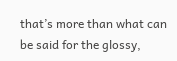that’s more than what can be said for the glossy,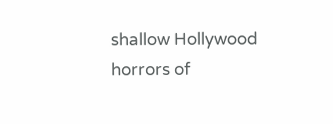shallow Hollywood horrors of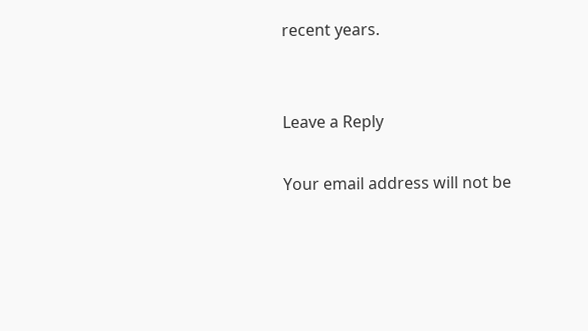recent years.


Leave a Reply

Your email address will not be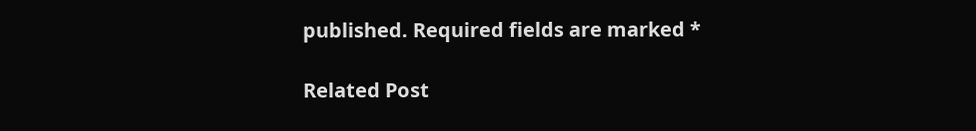published. Required fields are marked *

Related Post